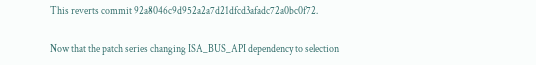This reverts commit 92a8046c9d952a2a7d21dfcd3afadc72a0bc0f72.

Now that the patch series changing ISA_BUS_API dependency to selection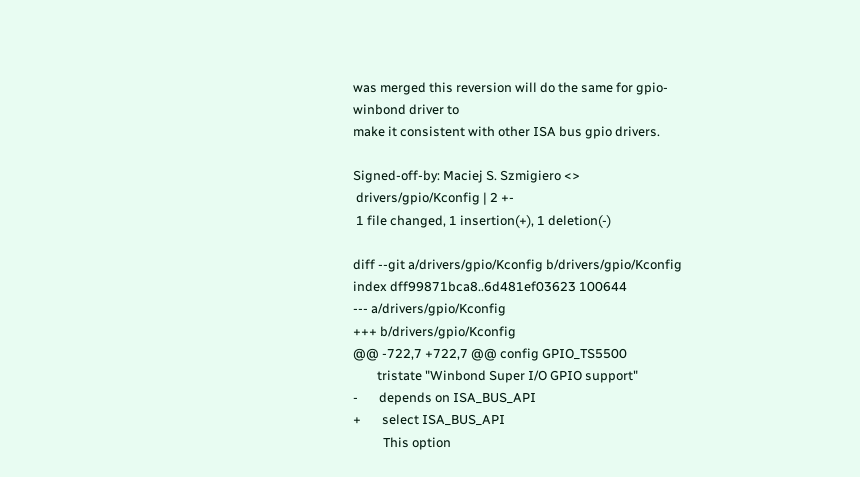was merged this reversion will do the same for gpio-winbond driver to
make it consistent with other ISA bus gpio drivers.

Signed-off-by: Maciej S. Szmigiero <>
 drivers/gpio/Kconfig | 2 +-
 1 file changed, 1 insertion(+), 1 deletion(-)

diff --git a/drivers/gpio/Kconfig b/drivers/gpio/Kconfig
index dff99871bca8..6d481ef03623 100644
--- a/drivers/gpio/Kconfig
+++ b/drivers/gpio/Kconfig
@@ -722,7 +722,7 @@ config GPIO_TS5500
        tristate "Winbond Super I/O GPIO support"
-       depends on ISA_BUS_API
+       select ISA_BUS_API
          This option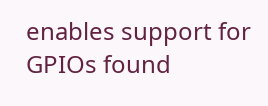enables support for GPIOs found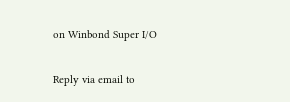on Winbond Super I/O

Reply via email to